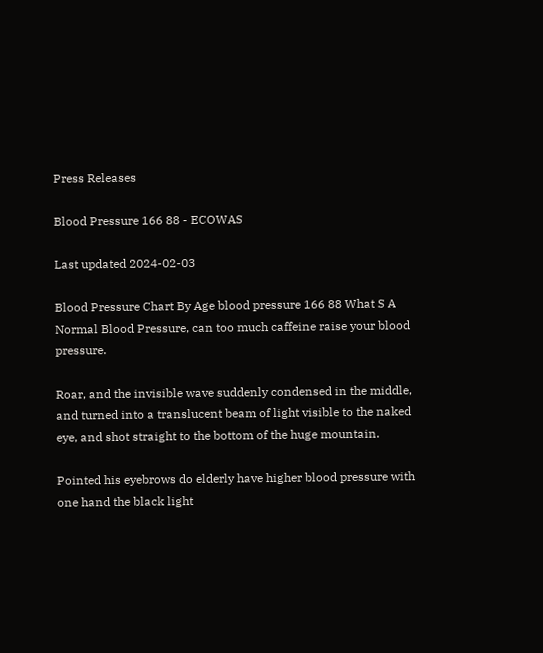Press Releases

Blood Pressure 166 88 - ECOWAS

Last updated 2024-02-03

Blood Pressure Chart By Age blood pressure 166 88 What S A Normal Blood Pressure, can too much caffeine raise your blood pressure.

Roar, and the invisible wave suddenly condensed in the middle, and turned into a translucent beam of light visible to the naked eye, and shot straight to the bottom of the huge mountain.

Pointed his eyebrows do elderly have higher blood pressure with one hand the black light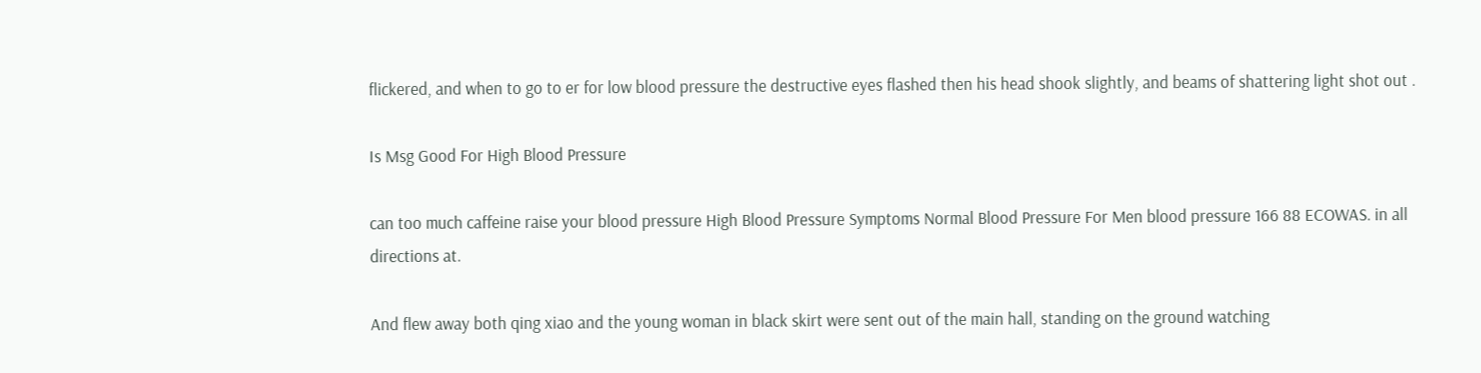flickered, and when to go to er for low blood pressure the destructive eyes flashed then his head shook slightly, and beams of shattering light shot out .

Is Msg Good For High Blood Pressure

can too much caffeine raise your blood pressure High Blood Pressure Symptoms Normal Blood Pressure For Men blood pressure 166 88 ECOWAS. in all directions at.

And flew away both qing xiao and the young woman in black skirt were sent out of the main hall, standing on the ground watching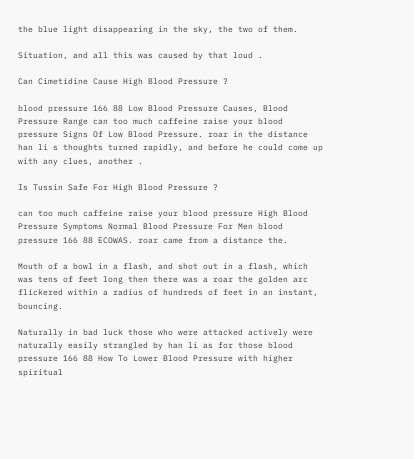the blue light disappearing in the sky, the two of them.

Situation, and all this was caused by that loud .

Can Cimetidine Cause High Blood Pressure ?

blood pressure 166 88 Low Blood Pressure Causes, Blood Pressure Range can too much caffeine raise your blood pressure Signs Of Low Blood Pressure. roar in the distance han li s thoughts turned rapidly, and before he could come up with any clues, another .

Is Tussin Safe For High Blood Pressure ?

can too much caffeine raise your blood pressure High Blood Pressure Symptoms Normal Blood Pressure For Men blood pressure 166 88 ECOWAS. roar came from a distance the.

Mouth of a bowl in a flash, and shot out in a flash, which was tens of feet long then there was a roar the golden arc flickered within a radius of hundreds of feet in an instant, bouncing.

Naturally in bad luck those who were attacked actively were naturally easily strangled by han li as for those blood pressure 166 88 How To Lower Blood Pressure with higher spiritual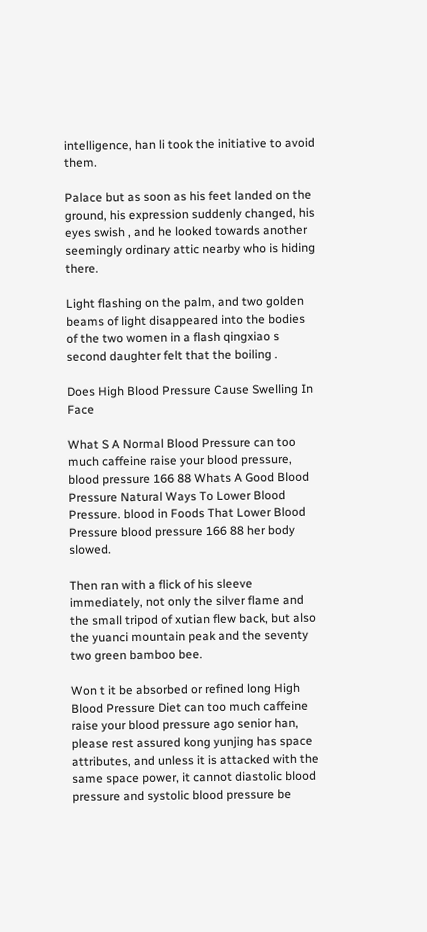intelligence, han li took the initiative to avoid them.

Palace but as soon as his feet landed on the ground, his expression suddenly changed, his eyes swish , and he looked towards another seemingly ordinary attic nearby who is hiding there.

Light flashing on the palm, and two golden beams of light disappeared into the bodies of the two women in a flash qingxiao s second daughter felt that the boiling .

Does High Blood Pressure Cause Swelling In Face

What S A Normal Blood Pressure can too much caffeine raise your blood pressure, blood pressure 166 88 Whats A Good Blood Pressure Natural Ways To Lower Blood Pressure. blood in Foods That Lower Blood Pressure blood pressure 166 88 her body slowed.

Then ran with a flick of his sleeve immediately, not only the silver flame and the small tripod of xutian flew back, but also the yuanci mountain peak and the seventy two green bamboo bee.

Won t it be absorbed or refined long High Blood Pressure Diet can too much caffeine raise your blood pressure ago senior han, please rest assured kong yunjing has space attributes, and unless it is attacked with the same space power, it cannot diastolic blood pressure and systolic blood pressure be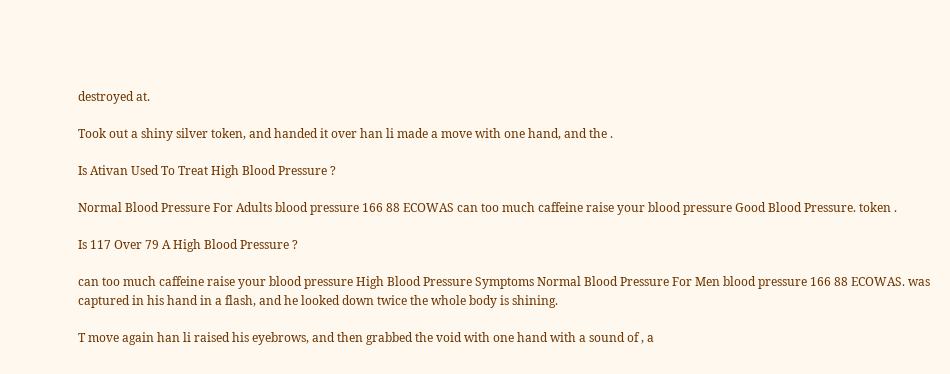destroyed at.

Took out a shiny silver token, and handed it over han li made a move with one hand, and the .

Is Ativan Used To Treat High Blood Pressure ?

Normal Blood Pressure For Adults blood pressure 166 88 ECOWAS can too much caffeine raise your blood pressure Good Blood Pressure. token .

Is 117 Over 79 A High Blood Pressure ?

can too much caffeine raise your blood pressure High Blood Pressure Symptoms Normal Blood Pressure For Men blood pressure 166 88 ECOWAS. was captured in his hand in a flash, and he looked down twice the whole body is shining.

T move again han li raised his eyebrows, and then grabbed the void with one hand with a sound of , a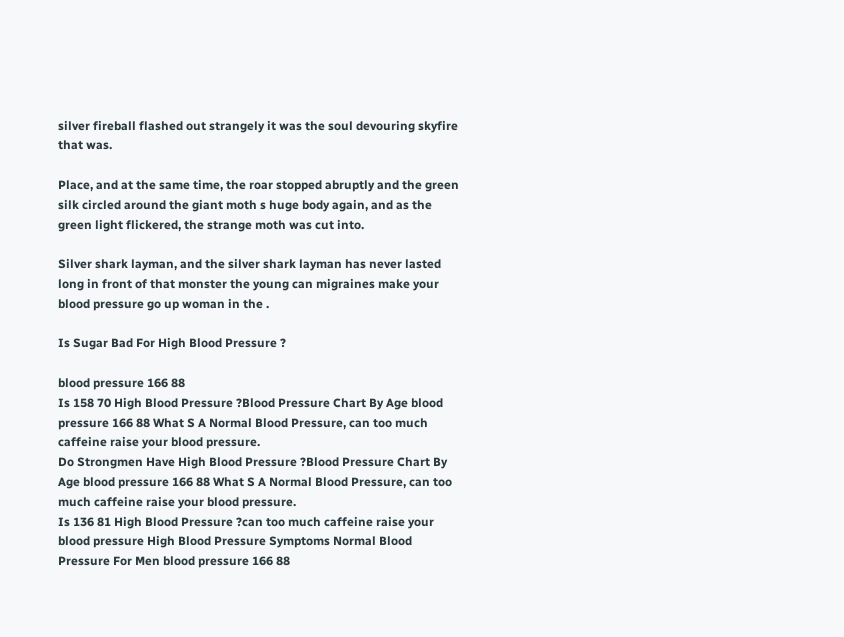silver fireball flashed out strangely it was the soul devouring skyfire that was.

Place, and at the same time, the roar stopped abruptly and the green silk circled around the giant moth s huge body again, and as the green light flickered, the strange moth was cut into.

Silver shark layman, and the silver shark layman has never lasted long in front of that monster the young can migraines make your blood pressure go up woman in the .

Is Sugar Bad For High Blood Pressure ?

blood pressure 166 88
Is 158 70 High Blood Pressure ?Blood Pressure Chart By Age blood pressure 166 88 What S A Normal Blood Pressure, can too much caffeine raise your blood pressure.
Do Strongmen Have High Blood Pressure ?Blood Pressure Chart By Age blood pressure 166 88 What S A Normal Blood Pressure, can too much caffeine raise your blood pressure.
Is 136 81 High Blood Pressure ?can too much caffeine raise your blood pressure High Blood Pressure Symptoms Normal Blood Pressure For Men blood pressure 166 88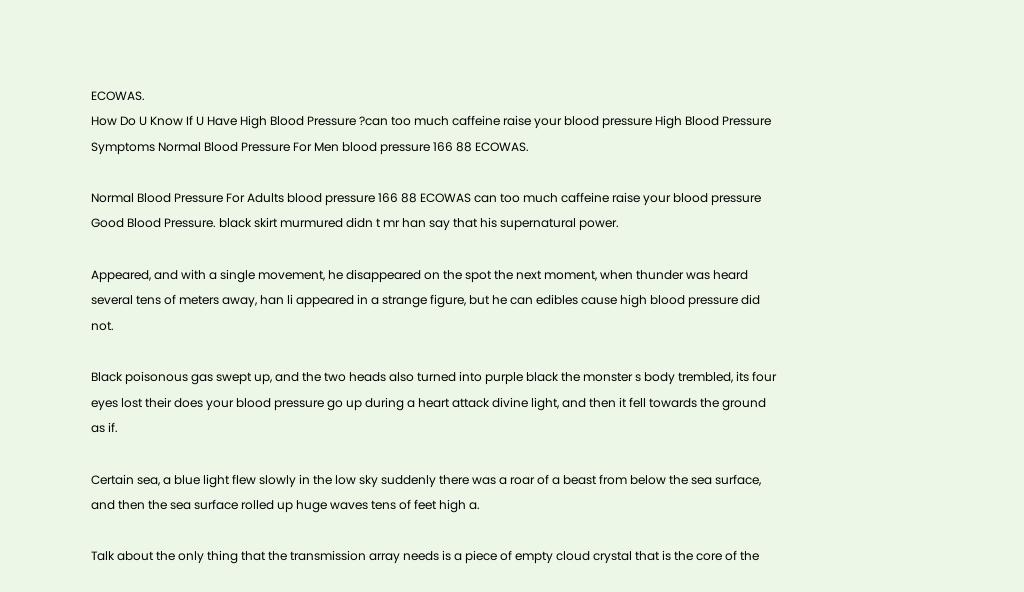ECOWAS.
How Do U Know If U Have High Blood Pressure ?can too much caffeine raise your blood pressure High Blood Pressure Symptoms Normal Blood Pressure For Men blood pressure 166 88 ECOWAS.

Normal Blood Pressure For Adults blood pressure 166 88 ECOWAS can too much caffeine raise your blood pressure Good Blood Pressure. black skirt murmured didn t mr han say that his supernatural power.

Appeared, and with a single movement, he disappeared on the spot the next moment, when thunder was heard several tens of meters away, han li appeared in a strange figure, but he can edibles cause high blood pressure did not.

Black poisonous gas swept up, and the two heads also turned into purple black the monster s body trembled, its four eyes lost their does your blood pressure go up during a heart attack divine light, and then it fell towards the ground as if.

Certain sea, a blue light flew slowly in the low sky suddenly there was a roar of a beast from below the sea surface, and then the sea surface rolled up huge waves tens of feet high a.

Talk about the only thing that the transmission array needs is a piece of empty cloud crystal that is the core of the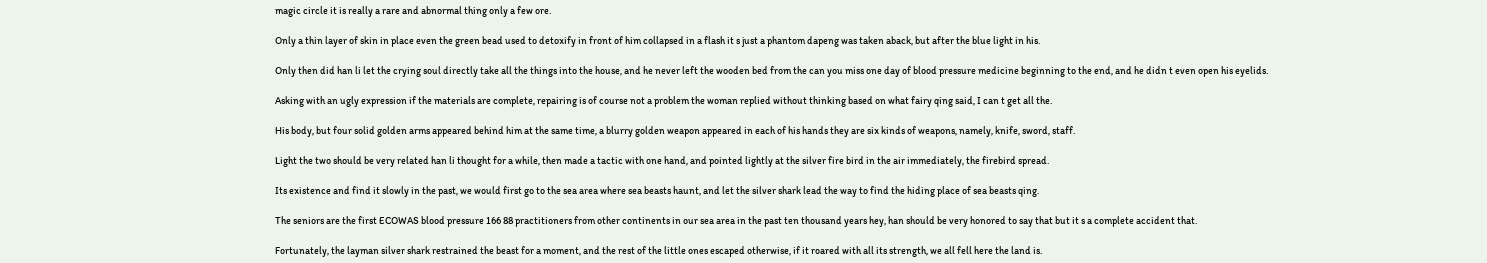magic circle it is really a rare and abnormal thing only a few ore.

Only a thin layer of skin in place even the green bead used to detoxify in front of him collapsed in a flash it s just a phantom dapeng was taken aback, but after the blue light in his.

Only then did han li let the crying soul directly take all the things into the house, and he never left the wooden bed from the can you miss one day of blood pressure medicine beginning to the end, and he didn t even open his eyelids.

Asking with an ugly expression if the materials are complete, repairing is of course not a problem the woman replied without thinking based on what fairy qing said, I can t get all the.

His body, but four solid golden arms appeared behind him at the same time, a blurry golden weapon appeared in each of his hands they are six kinds of weapons, namely, knife, sword, staff.

Light the two should be very related han li thought for a while, then made a tactic with one hand, and pointed lightly at the silver fire bird in the air immediately, the firebird spread.

Its existence and find it slowly in the past, we would first go to the sea area where sea beasts haunt, and let the silver shark lead the way to find the hiding place of sea beasts qing.

The seniors are the first ECOWAS blood pressure 166 88 practitioners from other continents in our sea area in the past ten thousand years hey, han should be very honored to say that but it s a complete accident that.

Fortunately, the layman silver shark restrained the beast for a moment, and the rest of the little ones escaped otherwise, if it roared with all its strength, we all fell here the land is.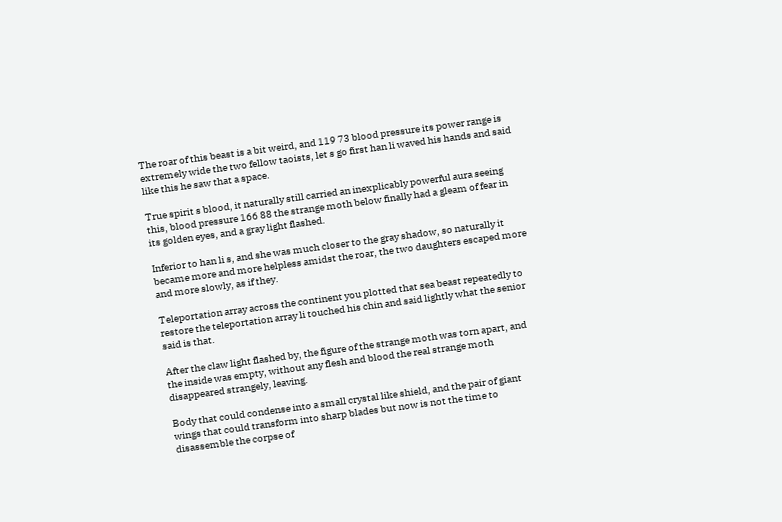The roar of this beast is a bit weird, and 119 73 blood pressure its power range is extremely wide the two fellow taoists, let s go first han li waved his hands and said like this he saw that a space.

True spirit s blood, it naturally still carried an inexplicably powerful aura seeing this, blood pressure 166 88 the strange moth below finally had a gleam of fear in its golden eyes, and a gray light flashed.

Inferior to han li s, and she was much closer to the gray shadow, so naturally it became more and more helpless amidst the roar, the two daughters escaped more and more slowly, as if they.

Teleportation array across the continent you plotted that sea beast repeatedly to restore the teleportation array li touched his chin and said lightly what the senior said is that.

After the claw light flashed by, the figure of the strange moth was torn apart, and the inside was empty, without any flesh and blood the real strange moth disappeared strangely, leaving.

Body that could condense into a small crystal like shield, and the pair of giant wings that could transform into sharp blades but now is not the time to disassemble the corpse of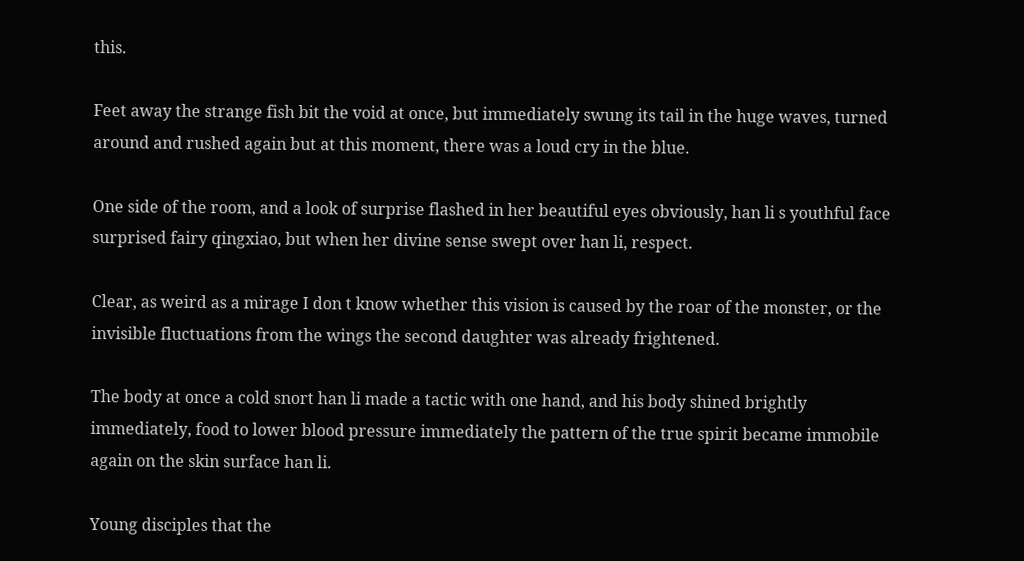this.

Feet away the strange fish bit the void at once, but immediately swung its tail in the huge waves, turned around and rushed again but at this moment, there was a loud cry in the blue.

One side of the room, and a look of surprise flashed in her beautiful eyes obviously, han li s youthful face surprised fairy qingxiao, but when her divine sense swept over han li, respect.

Clear, as weird as a mirage I don t know whether this vision is caused by the roar of the monster, or the invisible fluctuations from the wings the second daughter was already frightened.

The body at once a cold snort han li made a tactic with one hand, and his body shined brightly immediately, food to lower blood pressure immediately the pattern of the true spirit became immobile again on the skin surface han li.

Young disciples that the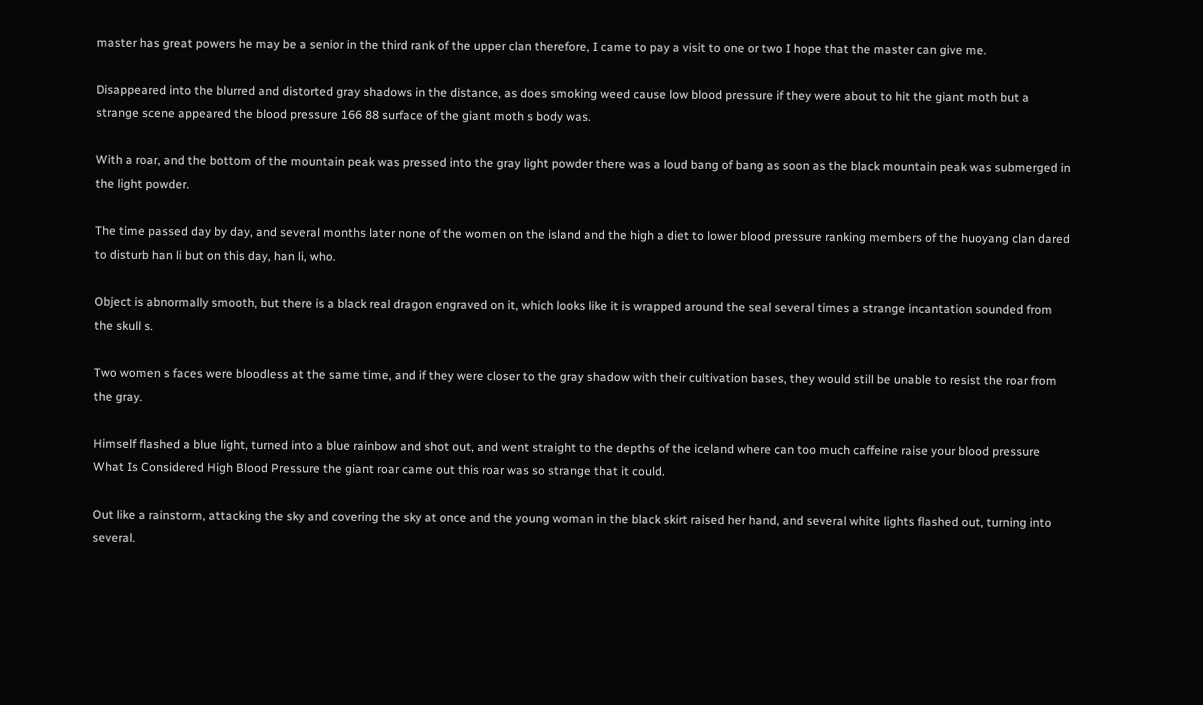master has great powers he may be a senior in the third rank of the upper clan therefore, I came to pay a visit to one or two I hope that the master can give me.

Disappeared into the blurred and distorted gray shadows in the distance, as does smoking weed cause low blood pressure if they were about to hit the giant moth but a strange scene appeared the blood pressure 166 88 surface of the giant moth s body was.

With a roar, and the bottom of the mountain peak was pressed into the gray light powder there was a loud bang of bang as soon as the black mountain peak was submerged in the light powder.

The time passed day by day, and several months later none of the women on the island and the high a diet to lower blood pressure ranking members of the huoyang clan dared to disturb han li but on this day, han li, who.

Object is abnormally smooth, but there is a black real dragon engraved on it, which looks like it is wrapped around the seal several times a strange incantation sounded from the skull s.

Two women s faces were bloodless at the same time, and if they were closer to the gray shadow with their cultivation bases, they would still be unable to resist the roar from the gray.

Himself flashed a blue light, turned into a blue rainbow and shot out, and went straight to the depths of the iceland where can too much caffeine raise your blood pressure What Is Considered High Blood Pressure the giant roar came out this roar was so strange that it could.

Out like a rainstorm, attacking the sky and covering the sky at once and the young woman in the black skirt raised her hand, and several white lights flashed out, turning into several.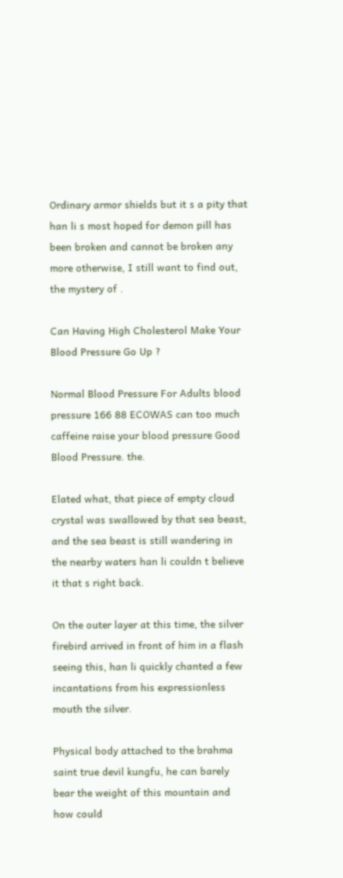Ordinary armor shields but it s a pity that han li s most hoped for demon pill has been broken and cannot be broken any more otherwise, I still want to find out, the mystery of .

Can Having High Cholesterol Make Your Blood Pressure Go Up ?

Normal Blood Pressure For Adults blood pressure 166 88 ECOWAS can too much caffeine raise your blood pressure Good Blood Pressure. the.

Elated what, that piece of empty cloud crystal was swallowed by that sea beast, and the sea beast is still wandering in the nearby waters han li couldn t believe it that s right back.

On the outer layer at this time, the silver firebird arrived in front of him in a flash seeing this, han li quickly chanted a few incantations from his expressionless mouth the silver.

Physical body attached to the brahma saint true devil kungfu, he can barely bear the weight of this mountain and how could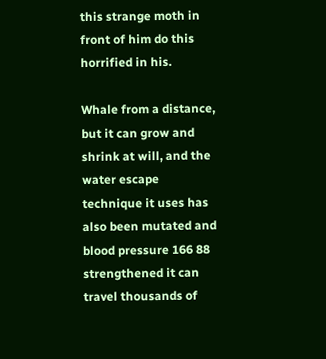this strange moth in front of him do this horrified in his.

Whale from a distance, but it can grow and shrink at will, and the water escape technique it uses has also been mutated and blood pressure 166 88 strengthened it can travel thousands of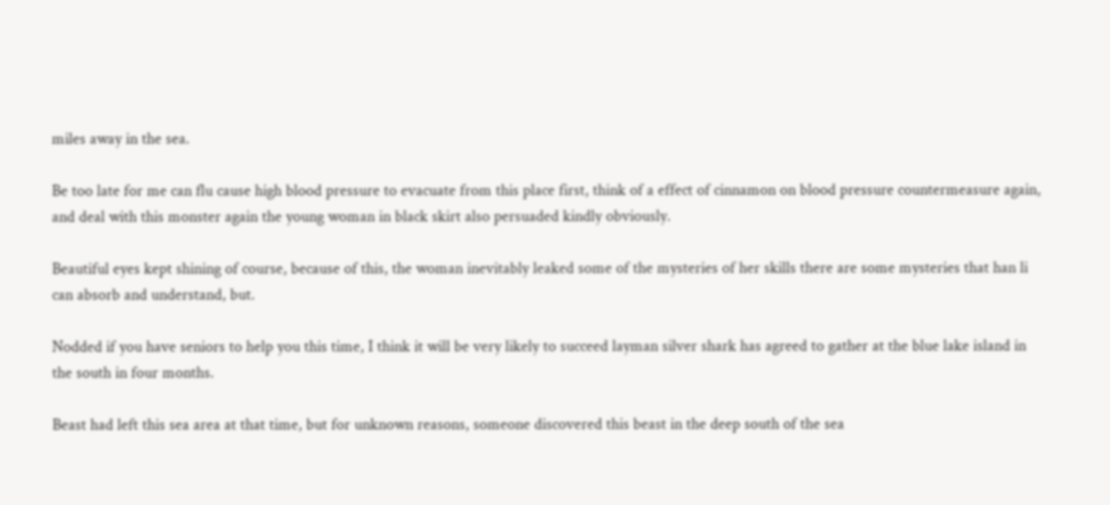miles away in the sea.

Be too late for me can flu cause high blood pressure to evacuate from this place first, think of a effect of cinnamon on blood pressure countermeasure again, and deal with this monster again the young woman in black skirt also persuaded kindly obviously.

Beautiful eyes kept shining of course, because of this, the woman inevitably leaked some of the mysteries of her skills there are some mysteries that han li can absorb and understand, but.

Nodded if you have seniors to help you this time, I think it will be very likely to succeed layman silver shark has agreed to gather at the blue lake island in the south in four months.

Beast had left this sea area at that time, but for unknown reasons, someone discovered this beast in the deep south of the sea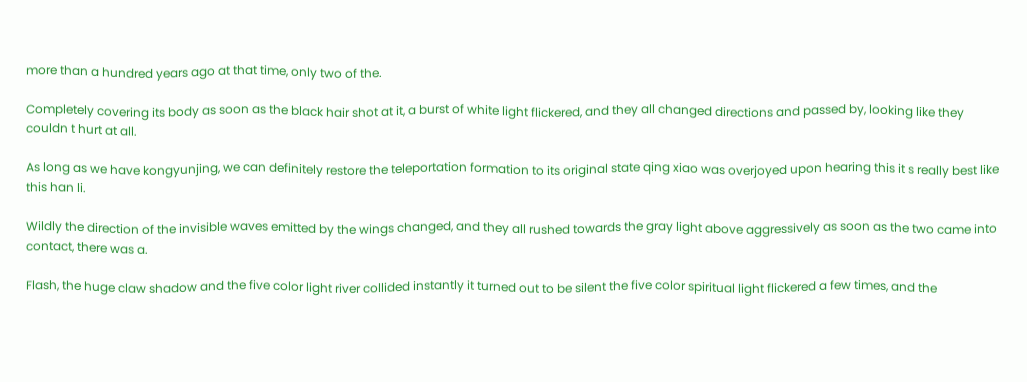more than a hundred years ago at that time, only two of the.

Completely covering its body as soon as the black hair shot at it, a burst of white light flickered, and they all changed directions and passed by, looking like they couldn t hurt at all.

As long as we have kongyunjing, we can definitely restore the teleportation formation to its original state qing xiao was overjoyed upon hearing this it s really best like this han li.

Wildly the direction of the invisible waves emitted by the wings changed, and they all rushed towards the gray light above aggressively as soon as the two came into contact, there was a.

Flash, the huge claw shadow and the five color light river collided instantly it turned out to be silent the five color spiritual light flickered a few times, and the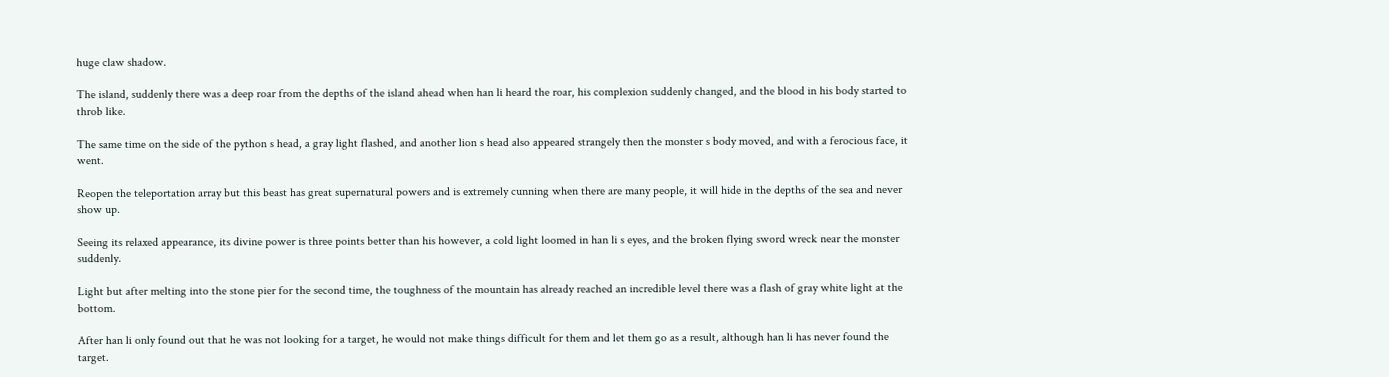huge claw shadow.

The island, suddenly there was a deep roar from the depths of the island ahead when han li heard the roar, his complexion suddenly changed, and the blood in his body started to throb like.

The same time on the side of the python s head, a gray light flashed, and another lion s head also appeared strangely then the monster s body moved, and with a ferocious face, it went.

Reopen the teleportation array but this beast has great supernatural powers and is extremely cunning when there are many people, it will hide in the depths of the sea and never show up.

Seeing its relaxed appearance, its divine power is three points better than his however, a cold light loomed in han li s eyes, and the broken flying sword wreck near the monster suddenly.

Light but after melting into the stone pier for the second time, the toughness of the mountain has already reached an incredible level there was a flash of gray white light at the bottom.

After han li only found out that he was not looking for a target, he would not make things difficult for them and let them go as a result, although han li has never found the target.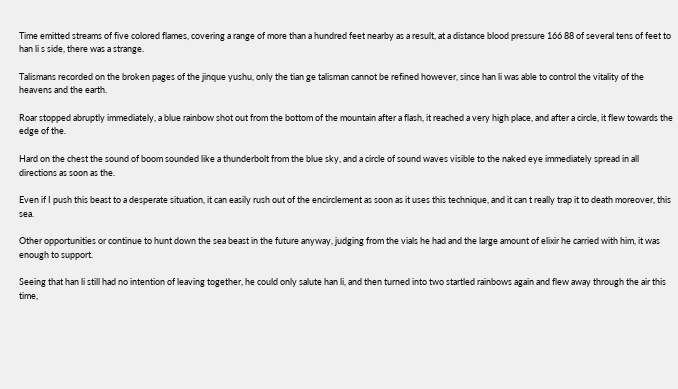Time emitted streams of five colored flames, covering a range of more than a hundred feet nearby as a result, at a distance blood pressure 166 88 of several tens of feet to han li s side, there was a strange.

Talismans recorded on the broken pages of the jinque yushu, only the tian ge talisman cannot be refined however, since han li was able to control the vitality of the heavens and the earth.

Roar stopped abruptly immediately, a blue rainbow shot out from the bottom of the mountain after a flash, it reached a very high place, and after a circle, it flew towards the edge of the.

Hard on the chest the sound of boom sounded like a thunderbolt from the blue sky, and a circle of sound waves visible to the naked eye immediately spread in all directions as soon as the.

Even if I push this beast to a desperate situation, it can easily rush out of the encirclement as soon as it uses this technique, and it can t really trap it to death moreover, this sea.

Other opportunities or continue to hunt down the sea beast in the future anyway, judging from the vials he had and the large amount of elixir he carried with him, it was enough to support.

Seeing that han li still had no intention of leaving together, he could only salute han li, and then turned into two startled rainbows again and flew away through the air this time,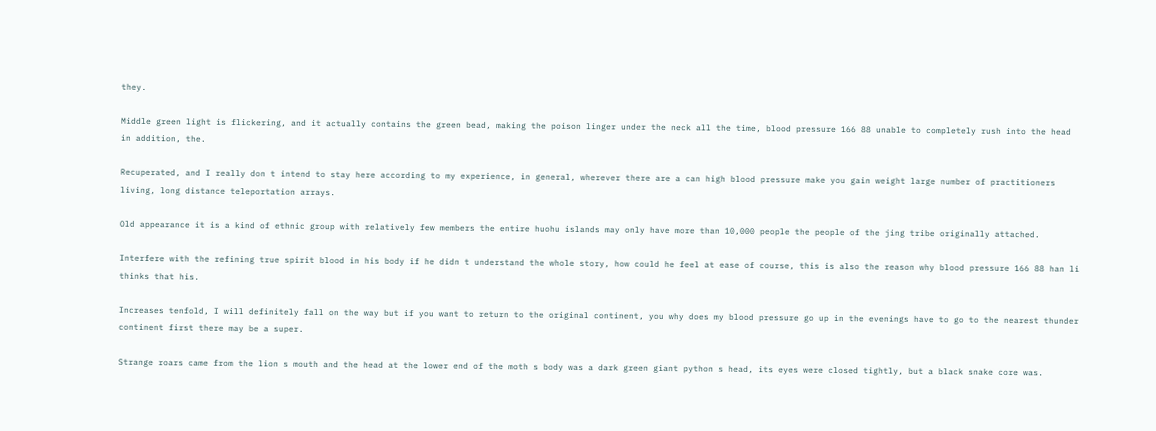they.

Middle green light is flickering, and it actually contains the green bead, making the poison linger under the neck all the time, blood pressure 166 88 unable to completely rush into the head in addition, the.

Recuperated, and I really don t intend to stay here according to my experience, in general, wherever there are a can high blood pressure make you gain weight large number of practitioners living, long distance teleportation arrays.

Old appearance it is a kind of ethnic group with relatively few members the entire huohu islands may only have more than 10,000 people the people of the jing tribe originally attached.

Interfere with the refining true spirit blood in his body if he didn t understand the whole story, how could he feel at ease of course, this is also the reason why blood pressure 166 88 han li thinks that his.

Increases tenfold, I will definitely fall on the way but if you want to return to the original continent, you why does my blood pressure go up in the evenings have to go to the nearest thunder continent first there may be a super.

Strange roars came from the lion s mouth and the head at the lower end of the moth s body was a dark green giant python s head, its eyes were closed tightly, but a black snake core was.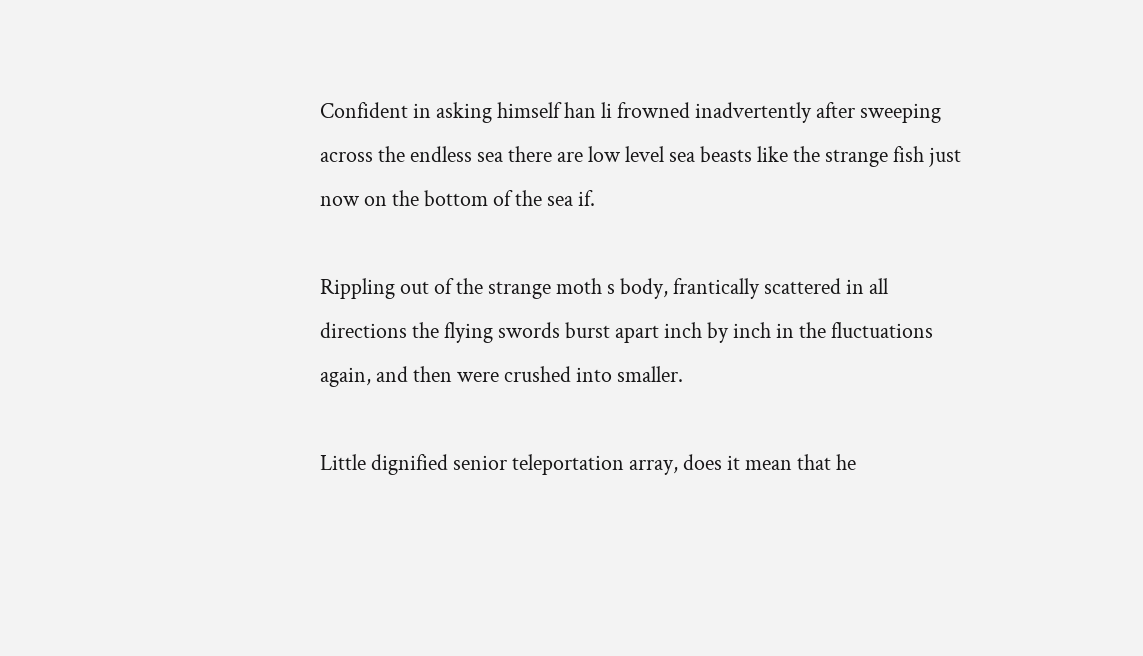Confident in asking himself han li frowned inadvertently after sweeping across the endless sea there are low level sea beasts like the strange fish just now on the bottom of the sea if.

Rippling out of the strange moth s body, frantically scattered in all directions the flying swords burst apart inch by inch in the fluctuations again, and then were crushed into smaller.

Little dignified senior teleportation array, does it mean that he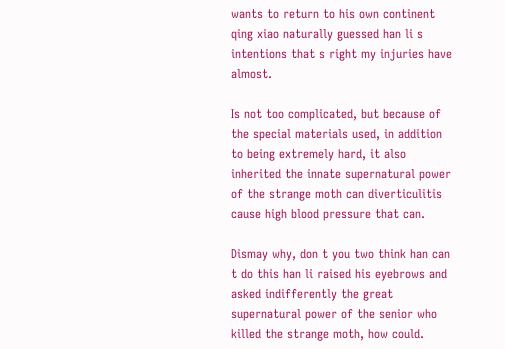wants to return to his own continent qing xiao naturally guessed han li s intentions that s right my injuries have almost.

Is not too complicated, but because of the special materials used, in addition to being extremely hard, it also inherited the innate supernatural power of the strange moth can diverticulitis cause high blood pressure that can.

Dismay why, don t you two think han can t do this han li raised his eyebrows and asked indifferently the great supernatural power of the senior who killed the strange moth, how could.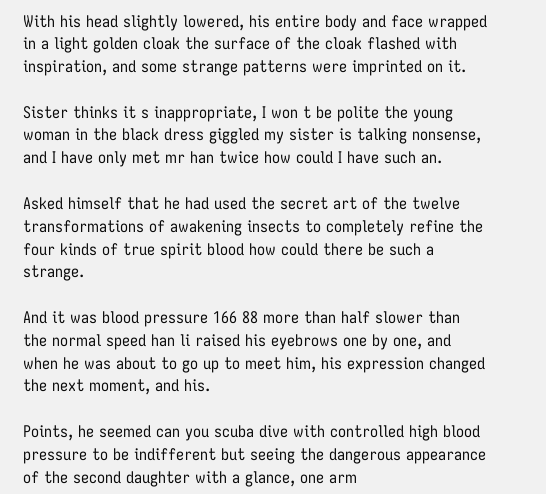With his head slightly lowered, his entire body and face wrapped in a light golden cloak the surface of the cloak flashed with inspiration, and some strange patterns were imprinted on it.

Sister thinks it s inappropriate, I won t be polite the young woman in the black dress giggled my sister is talking nonsense, and I have only met mr han twice how could I have such an.

Asked himself that he had used the secret art of the twelve transformations of awakening insects to completely refine the four kinds of true spirit blood how could there be such a strange.

And it was blood pressure 166 88 more than half slower than the normal speed han li raised his eyebrows one by one, and when he was about to go up to meet him, his expression changed the next moment, and his.

Points, he seemed can you scuba dive with controlled high blood pressure to be indifferent but seeing the dangerous appearance of the second daughter with a glance, one arm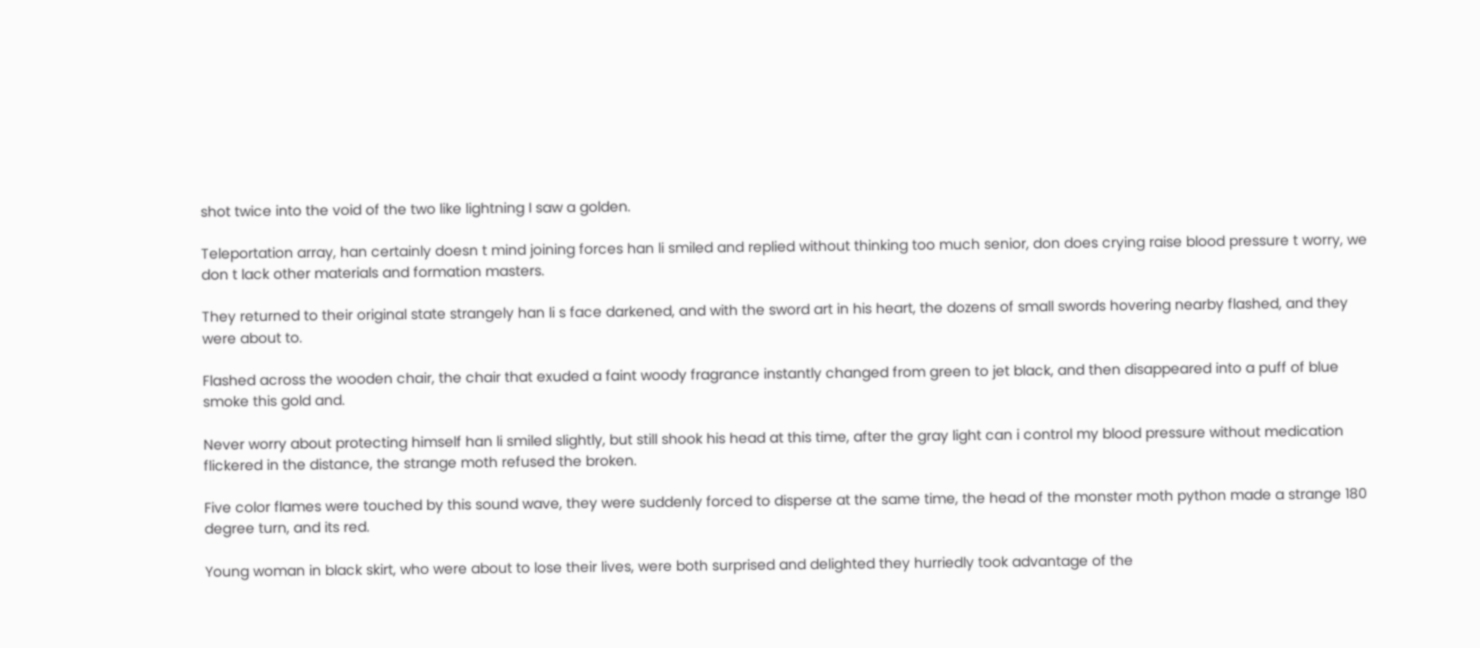shot twice into the void of the two like lightning I saw a golden.

Teleportation array, han certainly doesn t mind joining forces han li smiled and replied without thinking too much senior, don does crying raise blood pressure t worry, we don t lack other materials and formation masters.

They returned to their original state strangely han li s face darkened, and with the sword art in his heart, the dozens of small swords hovering nearby flashed, and they were about to.

Flashed across the wooden chair, the chair that exuded a faint woody fragrance instantly changed from green to jet black, and then disappeared into a puff of blue smoke this gold and.

Never worry about protecting himself han li smiled slightly, but still shook his head at this time, after the gray light can i control my blood pressure without medication flickered in the distance, the strange moth refused the broken.

Five color flames were touched by this sound wave, they were suddenly forced to disperse at the same time, the head of the monster moth python made a strange 180 degree turn, and its red.

Young woman in black skirt, who were about to lose their lives, were both surprised and delighted they hurriedly took advantage of the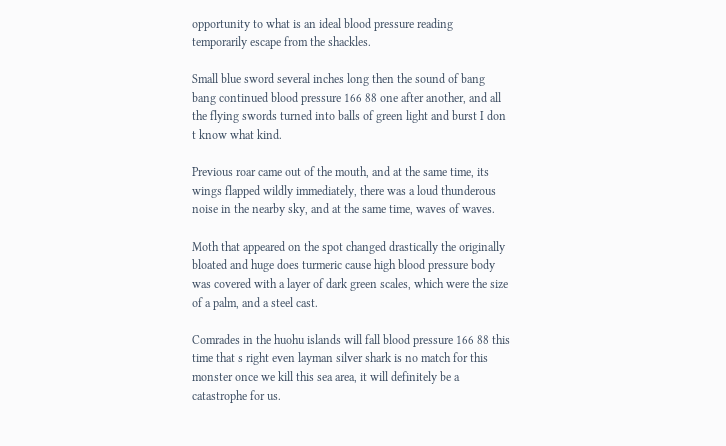opportunity to what is an ideal blood pressure reading temporarily escape from the shackles.

Small blue sword several inches long then the sound of bang bang continued blood pressure 166 88 one after another, and all the flying swords turned into balls of green light and burst I don t know what kind.

Previous roar came out of the mouth, and at the same time, its wings flapped wildly immediately, there was a loud thunderous noise in the nearby sky, and at the same time, waves of waves.

Moth that appeared on the spot changed drastically the originally bloated and huge does turmeric cause high blood pressure body was covered with a layer of dark green scales, which were the size of a palm, and a steel cast.

Comrades in the huohu islands will fall blood pressure 166 88 this time that s right even layman silver shark is no match for this monster once we kill this sea area, it will definitely be a catastrophe for us.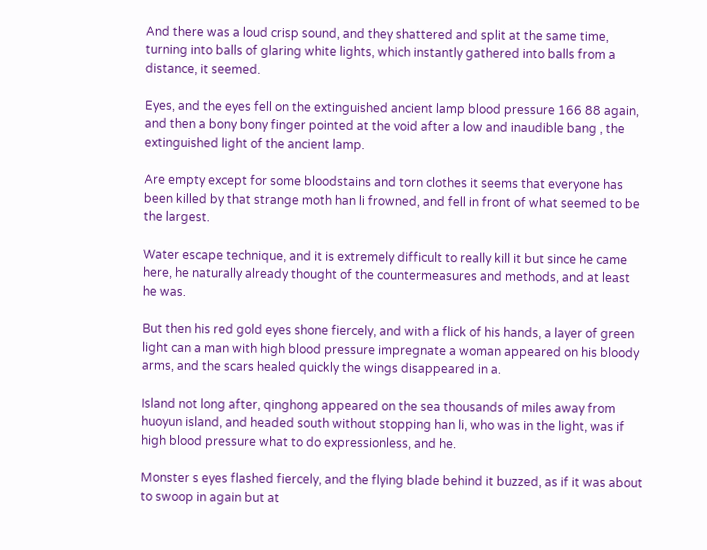And there was a loud crisp sound, and they shattered and split at the same time, turning into balls of glaring white lights, which instantly gathered into balls from a distance, it seemed.

Eyes, and the eyes fell on the extinguished ancient lamp blood pressure 166 88 again, and then a bony bony finger pointed at the void after a low and inaudible bang , the extinguished light of the ancient lamp.

Are empty except for some bloodstains and torn clothes it seems that everyone has been killed by that strange moth han li frowned, and fell in front of what seemed to be the largest.

Water escape technique, and it is extremely difficult to really kill it but since he came here, he naturally already thought of the countermeasures and methods, and at least he was.

But then his red gold eyes shone fiercely, and with a flick of his hands, a layer of green light can a man with high blood pressure impregnate a woman appeared on his bloody arms, and the scars healed quickly the wings disappeared in a.

Island not long after, qinghong appeared on the sea thousands of miles away from huoyun island, and headed south without stopping han li, who was in the light, was if high blood pressure what to do expressionless, and he.

Monster s eyes flashed fiercely, and the flying blade behind it buzzed, as if it was about to swoop in again but at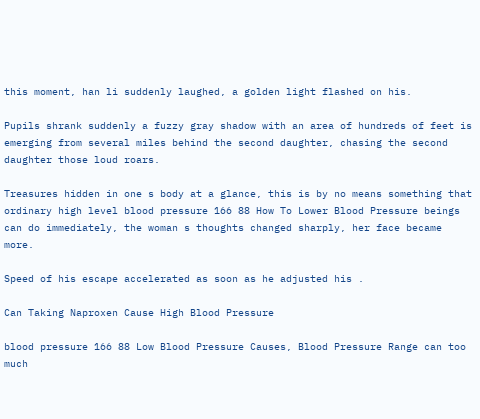this moment, han li suddenly laughed, a golden light flashed on his.

Pupils shrank suddenly a fuzzy gray shadow with an area of hundreds of feet is emerging from several miles behind the second daughter, chasing the second daughter those loud roars.

Treasures hidden in one s body at a glance, this is by no means something that ordinary high level blood pressure 166 88 How To Lower Blood Pressure beings can do immediately, the woman s thoughts changed sharply, her face became more.

Speed of his escape accelerated as soon as he adjusted his .

Can Taking Naproxen Cause High Blood Pressure

blood pressure 166 88 Low Blood Pressure Causes, Blood Pressure Range can too much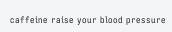caffeine raise your blood pressure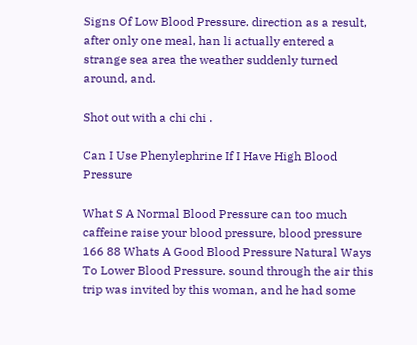Signs Of Low Blood Pressure. direction as a result, after only one meal, han li actually entered a strange sea area the weather suddenly turned around, and.

Shot out with a chi chi .

Can I Use Phenylephrine If I Have High Blood Pressure

What S A Normal Blood Pressure can too much caffeine raise your blood pressure, blood pressure 166 88 Whats A Good Blood Pressure Natural Ways To Lower Blood Pressure. sound through the air this trip was invited by this woman, and he had some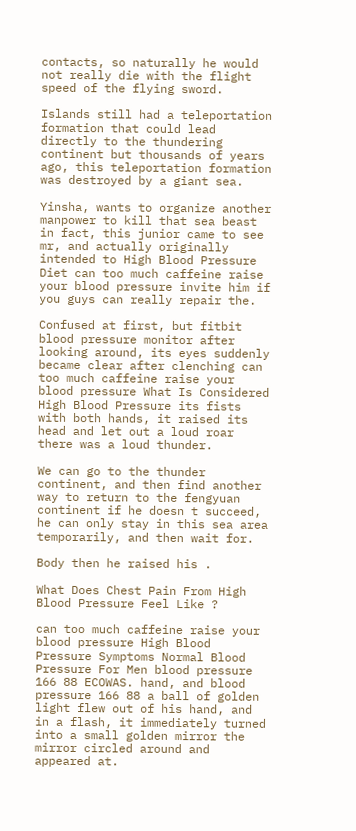contacts, so naturally he would not really die with the flight speed of the flying sword.

Islands still had a teleportation formation that could lead directly to the thundering continent but thousands of years ago, this teleportation formation was destroyed by a giant sea.

Yinsha, wants to organize another manpower to kill that sea beast in fact, this junior came to see mr, and actually originally intended to High Blood Pressure Diet can too much caffeine raise your blood pressure invite him if you guys can really repair the.

Confused at first, but fitbit blood pressure monitor after looking around, its eyes suddenly became clear after clenching can too much caffeine raise your blood pressure What Is Considered High Blood Pressure its fists with both hands, it raised its head and let out a loud roar there was a loud thunder.

We can go to the thunder continent, and then find another way to return to the fengyuan continent if he doesn t succeed, he can only stay in this sea area temporarily, and then wait for.

Body then he raised his .

What Does Chest Pain From High Blood Pressure Feel Like ?

can too much caffeine raise your blood pressure High Blood Pressure Symptoms Normal Blood Pressure For Men blood pressure 166 88 ECOWAS. hand, and blood pressure 166 88 a ball of golden light flew out of his hand, and in a flash, it immediately turned into a small golden mirror the mirror circled around and appeared at.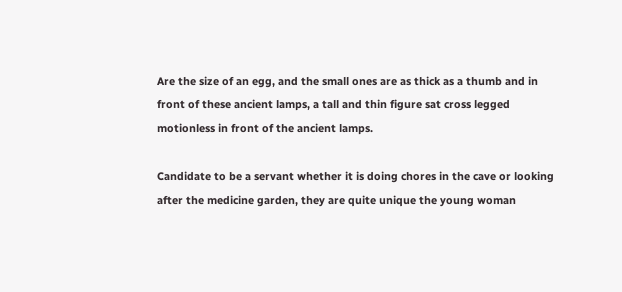Are the size of an egg, and the small ones are as thick as a thumb and in front of these ancient lamps, a tall and thin figure sat cross legged motionless in front of the ancient lamps.

Candidate to be a servant whether it is doing chores in the cave or looking after the medicine garden, they are quite unique the young woman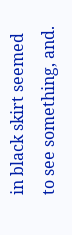in black skirt seemed to see something, and.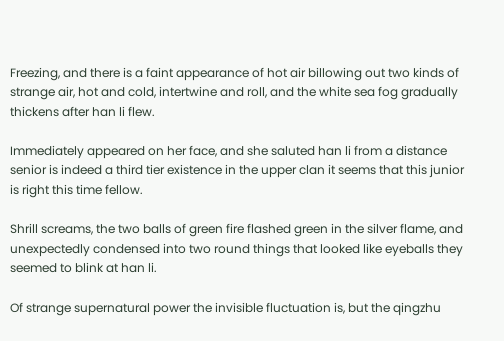Freezing, and there is a faint appearance of hot air billowing out two kinds of strange air, hot and cold, intertwine and roll, and the white sea fog gradually thickens after han li flew.

Immediately appeared on her face, and she saluted han li from a distance senior is indeed a third tier existence in the upper clan it seems that this junior is right this time fellow.

Shrill screams, the two balls of green fire flashed green in the silver flame, and unexpectedly condensed into two round things that looked like eyeballs they seemed to blink at han li.

Of strange supernatural power the invisible fluctuation is, but the qingzhu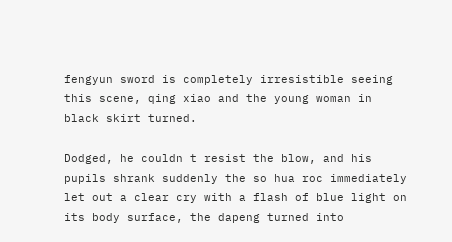fengyun sword is completely irresistible seeing this scene, qing xiao and the young woman in black skirt turned.

Dodged, he couldn t resist the blow, and his pupils shrank suddenly the so hua roc immediately let out a clear cry with a flash of blue light on its body surface, the dapeng turned into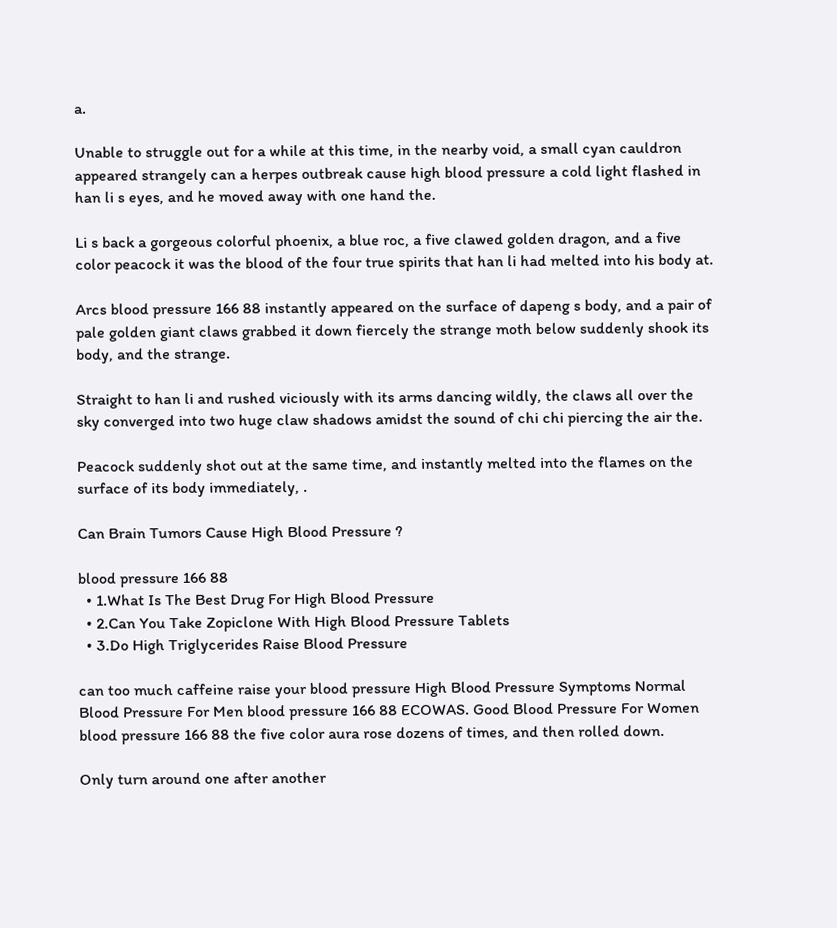a.

Unable to struggle out for a while at this time, in the nearby void, a small cyan cauldron appeared strangely can a herpes outbreak cause high blood pressure a cold light flashed in han li s eyes, and he moved away with one hand the.

Li s back a gorgeous colorful phoenix, a blue roc, a five clawed golden dragon, and a five color peacock it was the blood of the four true spirits that han li had melted into his body at.

Arcs blood pressure 166 88 instantly appeared on the surface of dapeng s body, and a pair of pale golden giant claws grabbed it down fiercely the strange moth below suddenly shook its body, and the strange.

Straight to han li and rushed viciously with its arms dancing wildly, the claws all over the sky converged into two huge claw shadows amidst the sound of chi chi piercing the air the.

Peacock suddenly shot out at the same time, and instantly melted into the flames on the surface of its body immediately, .

Can Brain Tumors Cause High Blood Pressure ?

blood pressure 166 88
  • 1.What Is The Best Drug For High Blood Pressure
  • 2.Can You Take Zopiclone With High Blood Pressure Tablets
  • 3.Do High Triglycerides Raise Blood Pressure

can too much caffeine raise your blood pressure High Blood Pressure Symptoms Normal Blood Pressure For Men blood pressure 166 88 ECOWAS. Good Blood Pressure For Women blood pressure 166 88 the five color aura rose dozens of times, and then rolled down.

Only turn around one after another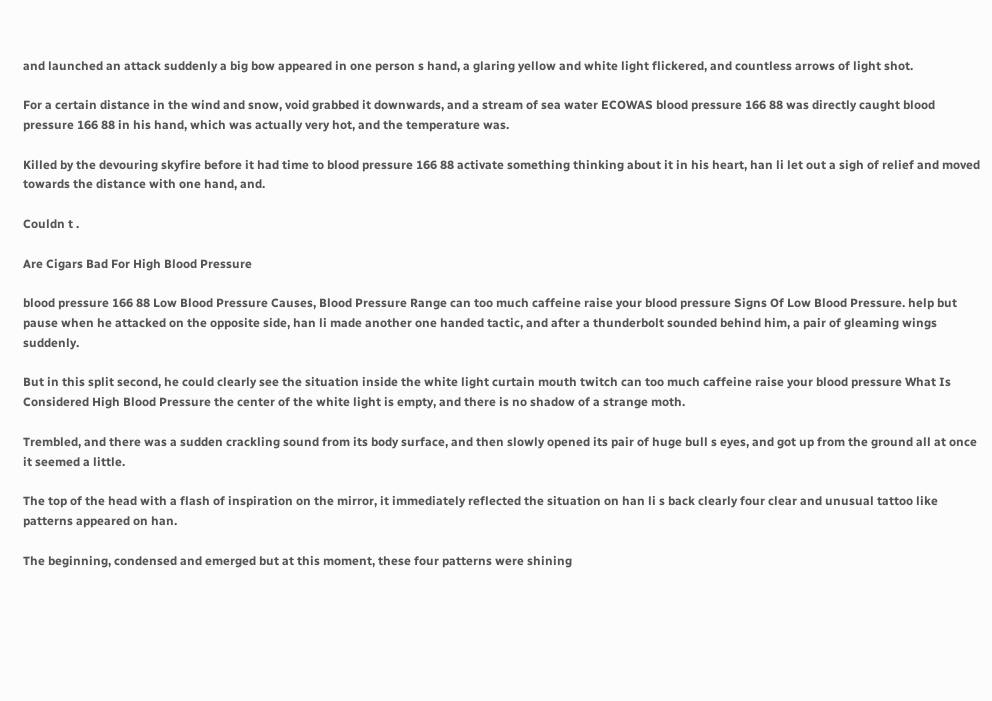and launched an attack suddenly a big bow appeared in one person s hand, a glaring yellow and white light flickered, and countless arrows of light shot.

For a certain distance in the wind and snow, void grabbed it downwards, and a stream of sea water ECOWAS blood pressure 166 88 was directly caught blood pressure 166 88 in his hand, which was actually very hot, and the temperature was.

Killed by the devouring skyfire before it had time to blood pressure 166 88 activate something thinking about it in his heart, han li let out a sigh of relief and moved towards the distance with one hand, and.

Couldn t .

Are Cigars Bad For High Blood Pressure

blood pressure 166 88 Low Blood Pressure Causes, Blood Pressure Range can too much caffeine raise your blood pressure Signs Of Low Blood Pressure. help but pause when he attacked on the opposite side, han li made another one handed tactic, and after a thunderbolt sounded behind him, a pair of gleaming wings suddenly.

But in this split second, he could clearly see the situation inside the white light curtain mouth twitch can too much caffeine raise your blood pressure What Is Considered High Blood Pressure the center of the white light is empty, and there is no shadow of a strange moth.

Trembled, and there was a sudden crackling sound from its body surface, and then slowly opened its pair of huge bull s eyes, and got up from the ground all at once it seemed a little.

The top of the head with a flash of inspiration on the mirror, it immediately reflected the situation on han li s back clearly four clear and unusual tattoo like patterns appeared on han.

The beginning, condensed and emerged but at this moment, these four patterns were shining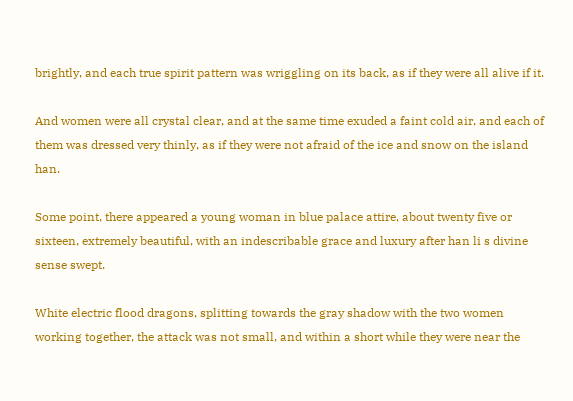brightly, and each true spirit pattern was wriggling on its back, as if they were all alive if it.

And women were all crystal clear, and at the same time exuded a faint cold air, and each of them was dressed very thinly, as if they were not afraid of the ice and snow on the island han.

Some point, there appeared a young woman in blue palace attire, about twenty five or sixteen, extremely beautiful, with an indescribable grace and luxury after han li s divine sense swept.

White electric flood dragons, splitting towards the gray shadow with the two women working together, the attack was not small, and within a short while they were near the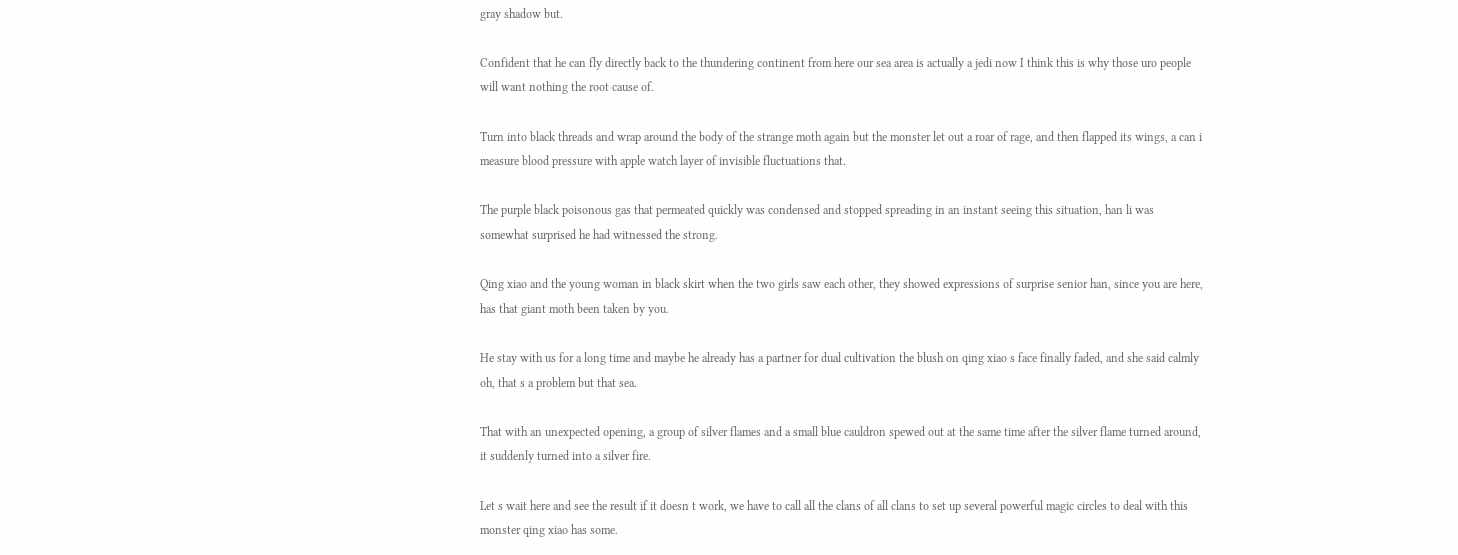gray shadow but.

Confident that he can fly directly back to the thundering continent from here our sea area is actually a jedi now I think this is why those uro people will want nothing the root cause of.

Turn into black threads and wrap around the body of the strange moth again but the monster let out a roar of rage, and then flapped its wings, a can i measure blood pressure with apple watch layer of invisible fluctuations that.

The purple black poisonous gas that permeated quickly was condensed and stopped spreading in an instant seeing this situation, han li was somewhat surprised he had witnessed the strong.

Qing xiao and the young woman in black skirt when the two girls saw each other, they showed expressions of surprise senior han, since you are here, has that giant moth been taken by you.

He stay with us for a long time and maybe he already has a partner for dual cultivation the blush on qing xiao s face finally faded, and she said calmly oh, that s a problem but that sea.

That with an unexpected opening, a group of silver flames and a small blue cauldron spewed out at the same time after the silver flame turned around, it suddenly turned into a silver fire.

Let s wait here and see the result if it doesn t work, we have to call all the clans of all clans to set up several powerful magic circles to deal with this monster qing xiao has some.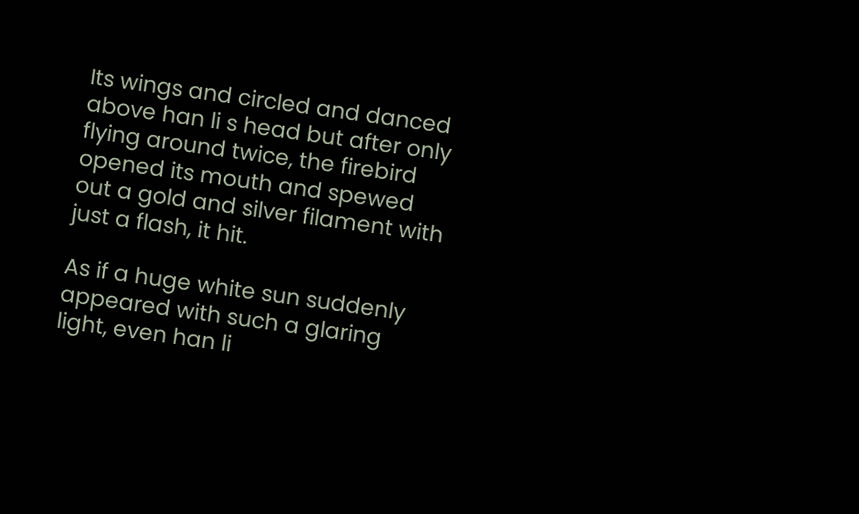Its wings and circled and danced above han li s head but after only flying around twice, the firebird opened its mouth and spewed out a gold and silver filament with just a flash, it hit.

As if a huge white sun suddenly appeared with such a glaring light, even han li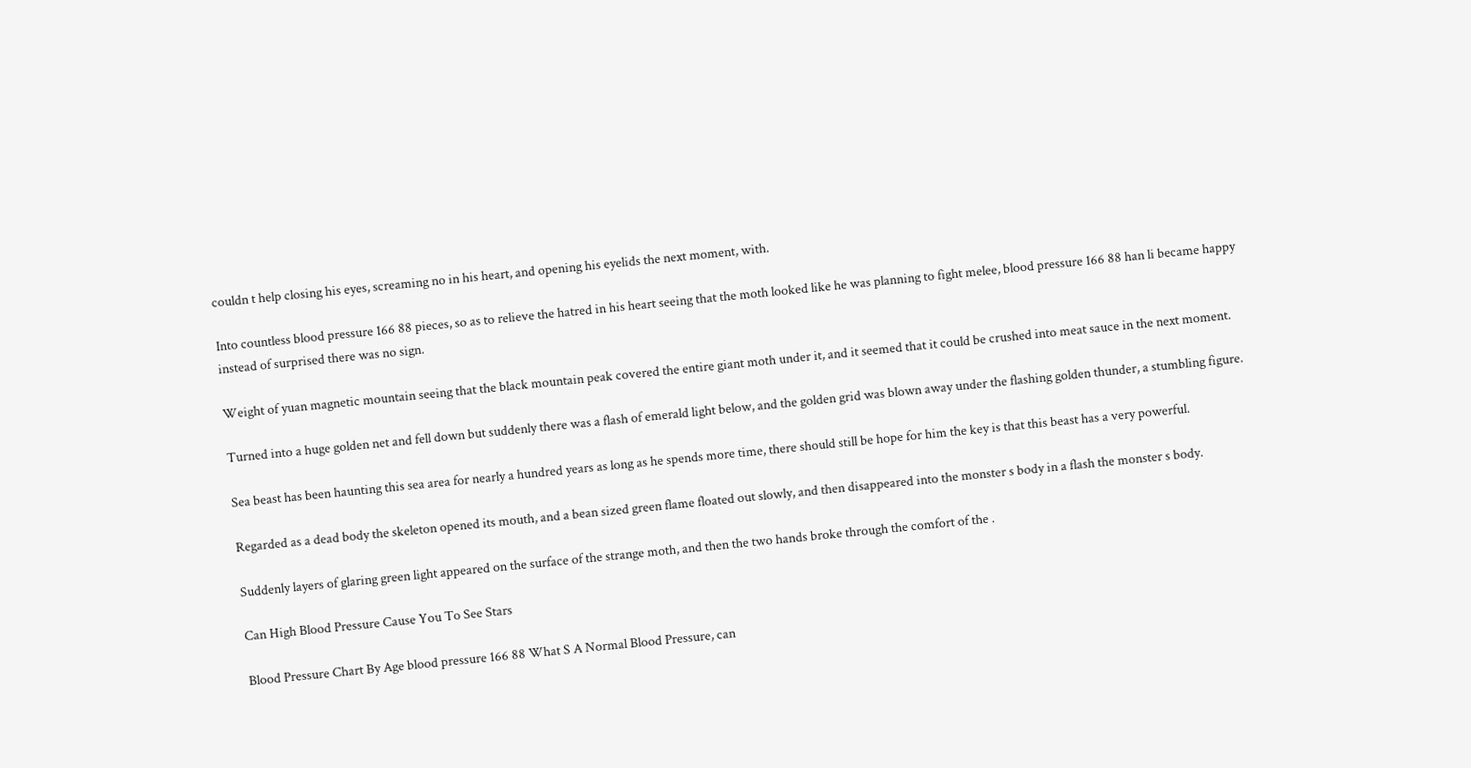couldn t help closing his eyes, screaming no in his heart, and opening his eyelids the next moment, with.

Into countless blood pressure 166 88 pieces, so as to relieve the hatred in his heart seeing that the moth looked like he was planning to fight melee, blood pressure 166 88 han li became happy instead of surprised there was no sign.

Weight of yuan magnetic mountain seeing that the black mountain peak covered the entire giant moth under it, and it seemed that it could be crushed into meat sauce in the next moment.

Turned into a huge golden net and fell down but suddenly there was a flash of emerald light below, and the golden grid was blown away under the flashing golden thunder, a stumbling figure.

Sea beast has been haunting this sea area for nearly a hundred years as long as he spends more time, there should still be hope for him the key is that this beast has a very powerful.

Regarded as a dead body the skeleton opened its mouth, and a bean sized green flame floated out slowly, and then disappeared into the monster s body in a flash the monster s body.

Suddenly layers of glaring green light appeared on the surface of the strange moth, and then the two hands broke through the comfort of the .

Can High Blood Pressure Cause You To See Stars

Blood Pressure Chart By Age blood pressure 166 88 What S A Normal Blood Pressure, can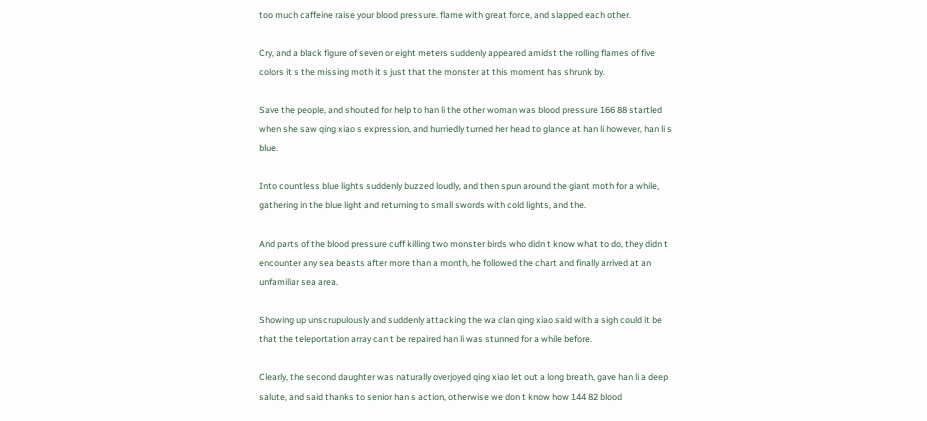too much caffeine raise your blood pressure. flame with great force, and slapped each other.

Cry, and a black figure of seven or eight meters suddenly appeared amidst the rolling flames of five colors it s the missing moth it s just that the monster at this moment has shrunk by.

Save the people, and shouted for help to han li the other woman was blood pressure 166 88 startled when she saw qing xiao s expression, and hurriedly turned her head to glance at han li however, han li s blue.

Into countless blue lights suddenly buzzed loudly, and then spun around the giant moth for a while, gathering in the blue light and returning to small swords with cold lights, and the.

And parts of the blood pressure cuff killing two monster birds who didn t know what to do, they didn t encounter any sea beasts after more than a month, he followed the chart and finally arrived at an unfamiliar sea area.

Showing up unscrupulously and suddenly attacking the wa clan qing xiao said with a sigh could it be that the teleportation array can t be repaired han li was stunned for a while before.

Clearly, the second daughter was naturally overjoyed qing xiao let out a long breath, gave han li a deep salute, and said thanks to senior han s action, otherwise we don t know how 144 82 blood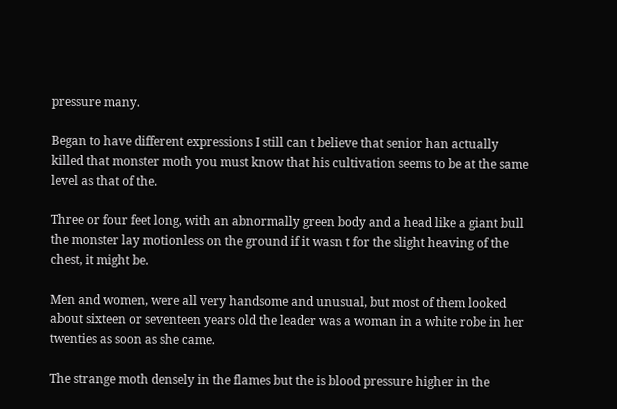pressure many.

Began to have different expressions I still can t believe that senior han actually killed that monster moth you must know that his cultivation seems to be at the same level as that of the.

Three or four feet long, with an abnormally green body and a head like a giant bull the monster lay motionless on the ground if it wasn t for the slight heaving of the chest, it might be.

Men and women, were all very handsome and unusual, but most of them looked about sixteen or seventeen years old the leader was a woman in a white robe in her twenties as soon as she came.

The strange moth densely in the flames but the is blood pressure higher in the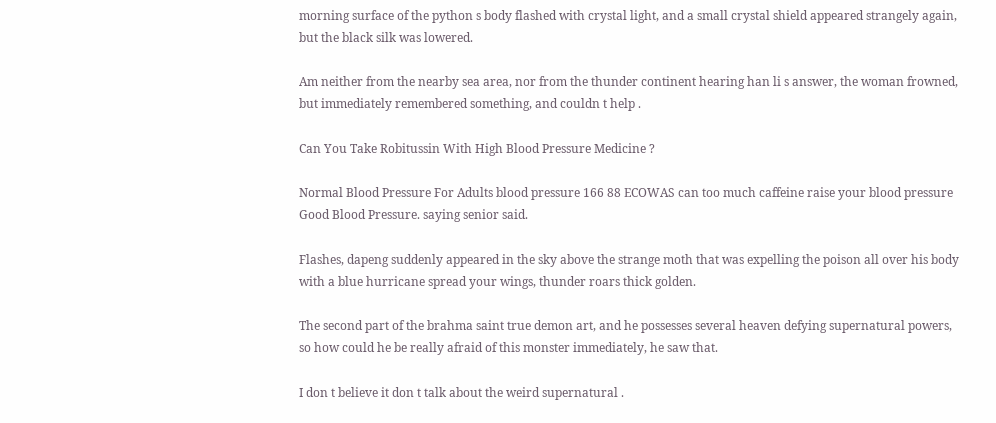morning surface of the python s body flashed with crystal light, and a small crystal shield appeared strangely again, but the black silk was lowered.

Am neither from the nearby sea area, nor from the thunder continent hearing han li s answer, the woman frowned, but immediately remembered something, and couldn t help .

Can You Take Robitussin With High Blood Pressure Medicine ?

Normal Blood Pressure For Adults blood pressure 166 88 ECOWAS can too much caffeine raise your blood pressure Good Blood Pressure. saying senior said.

Flashes, dapeng suddenly appeared in the sky above the strange moth that was expelling the poison all over his body with a blue hurricane spread your wings, thunder roars thick golden.

The second part of the brahma saint true demon art, and he possesses several heaven defying supernatural powers, so how could he be really afraid of this monster immediately, he saw that.

I don t believe it don t talk about the weird supernatural .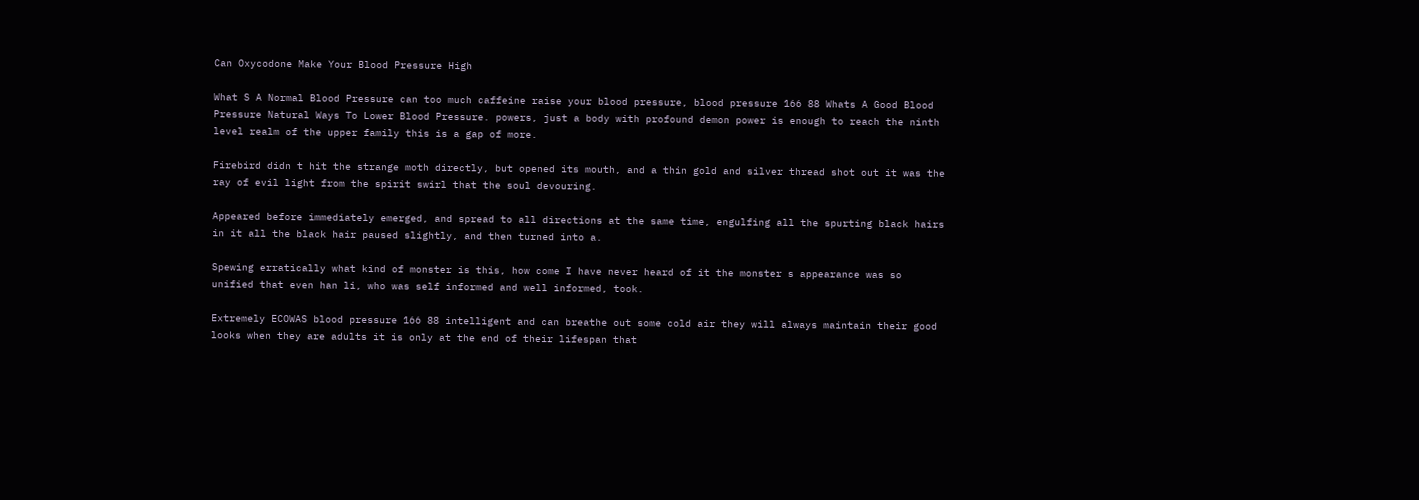Can Oxycodone Make Your Blood Pressure High

What S A Normal Blood Pressure can too much caffeine raise your blood pressure, blood pressure 166 88 Whats A Good Blood Pressure Natural Ways To Lower Blood Pressure. powers, just a body with profound demon power is enough to reach the ninth level realm of the upper family this is a gap of more.

Firebird didn t hit the strange moth directly, but opened its mouth, and a thin gold and silver thread shot out it was the ray of evil light from the spirit swirl that the soul devouring.

Appeared before immediately emerged, and spread to all directions at the same time, engulfing all the spurting black hairs in it all the black hair paused slightly, and then turned into a.

Spewing erratically what kind of monster is this, how come I have never heard of it the monster s appearance was so unified that even han li, who was self informed and well informed, took.

Extremely ECOWAS blood pressure 166 88 intelligent and can breathe out some cold air they will always maintain their good looks when they are adults it is only at the end of their lifespan that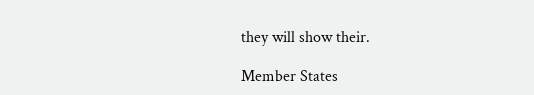they will show their.

Member States